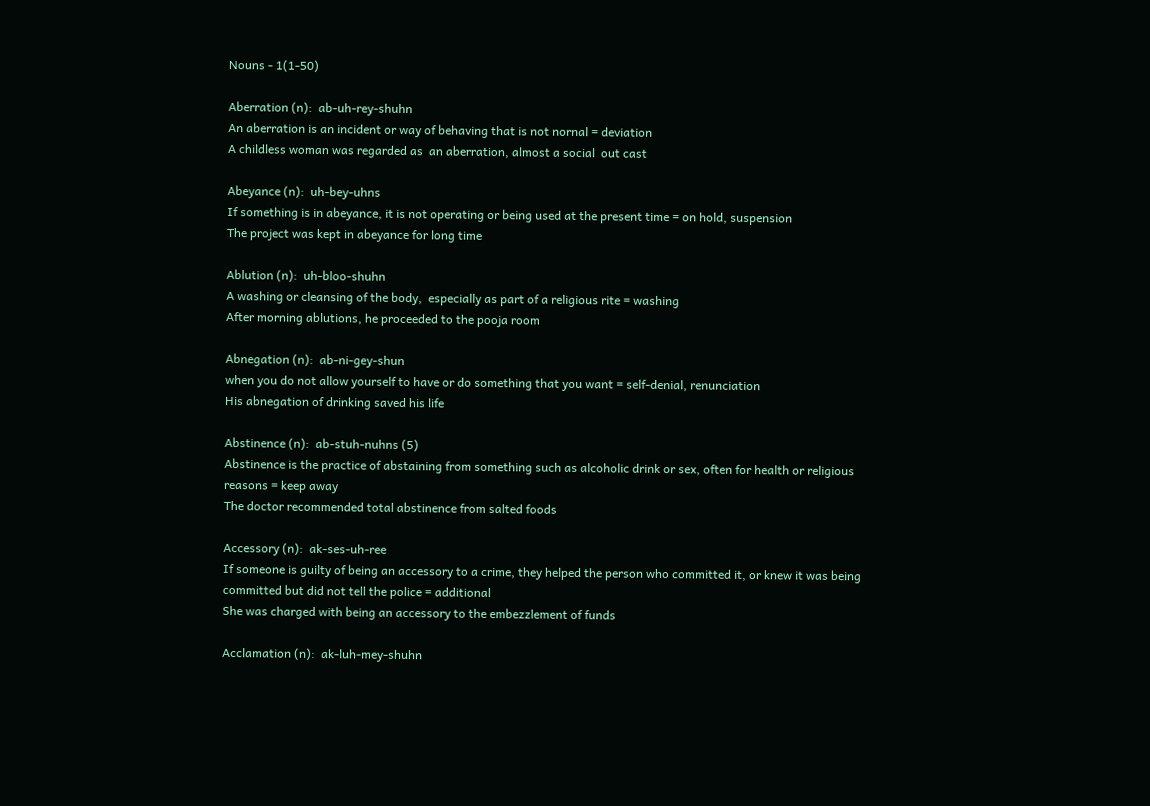Nouns - 1(1-50)

Aberration (n):  ab-uh-rey-shuhn
An aberration is an incident or way of behaving that is not nornal = deviation
A childless woman was regarded as  an aberration, almost a social  out cast

Abeyance (n):  uh-bey-uhns
If something is in abeyance, it is not operating or being used at the present time = on hold, suspension
The project was kept in abeyance for long time

Ablution (n):  uh-bloo-shuhn
A washing or cleansing of the body,  especially as part of a religious rite = washing
After morning ablutions, he proceeded to the pooja room

Abnegation (n):  ab-ni-gey-shun
when you do not allow yourself to have or do something that you want = self-denial, renunciation
His abnegation of drinking saved his life

Abstinence (n):  ab-stuh-nuhns (5)
Abstinence is the practice of abstaining from something such as alcoholic drink or sex, often for health or religious reasons = keep away
The doctor recommended total abstinence from salted foods

Accessory (n):  ak-ses-uh-ree
If someone is guilty of being an accessory to a crime, they helped the person who committed it, or knew it was being committed but did not tell the police = additional
She was charged with being an accessory to the embezzlement of funds

Acclamation (n):  ak-luh-mey-shuhn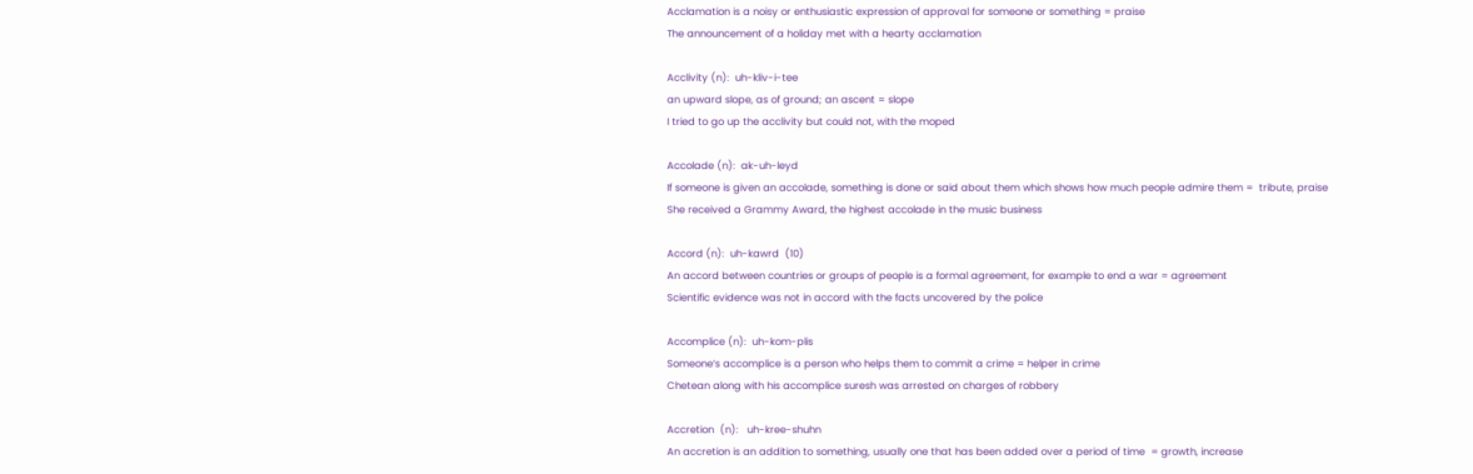Acclamation is a noisy or enthusiastic expression of approval for someone or something = praise
The announcement of a holiday met with a hearty acclamation

Acclivity (n):  uh-kliv-i-tee
an upward slope, as of ground; an ascent = slope
I tried to go up the acclivity but could not, with the moped

Accolade (n):  ak-uh-leyd
If someone is given an accolade, something is done or said about them which shows how much people admire them =  tribute, praise
She received a Grammy Award, the highest accolade in the music business

Accord (n):  uh-kawrd  (10)
An accord between countries or groups of people is a formal agreement, for example to end a war = agreement
Scientific evidence was not in accord with the facts uncovered by the police

Accomplice (n):  uh-kom-plis
Someone’s accomplice is a person who helps them to commit a crime = helper in crime
Chetean along with his accomplice suresh was arrested on charges of robbery

Accretion  (n):   uh-kree-shuhn
An accretion is an addition to something, usually one that has been added over a period of time  = growth, increase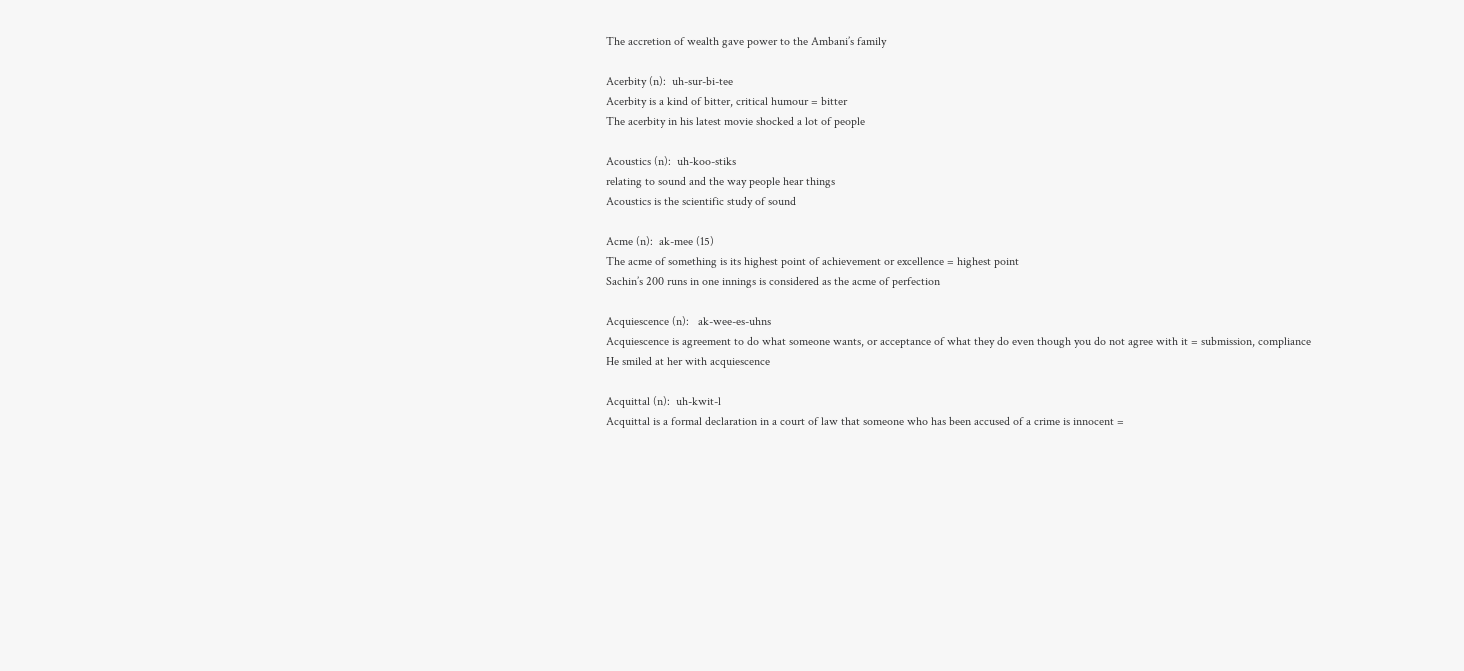The accretion of wealth gave power to the Ambani’s family

Acerbity (n):  uh-sur-bi-tee
Acerbity is a kind of bitter, critical humour = bitter
The acerbity in his latest movie shocked a lot of people

Acoustics (n):  uh-koo-stiks
relating to sound and the way people hear things
Acoustics is the scientific study of sound

Acme (n):  ak-mee (15)
The acme of something is its highest point of achievement or excellence = highest point
Sachin’s 200 runs in one innings is considered as the acme of perfection

Acquiescence (n):   ak-wee-es-uhns
Acquiescence is agreement to do what someone wants, or acceptance of what they do even though you do not agree with it = submission, compliance
He smiled at her with acquiescence

Acquittal (n):  uh-kwit-l
Acquittal is a formal declaration in a court of law that someone who has been accused of a crime is innocent =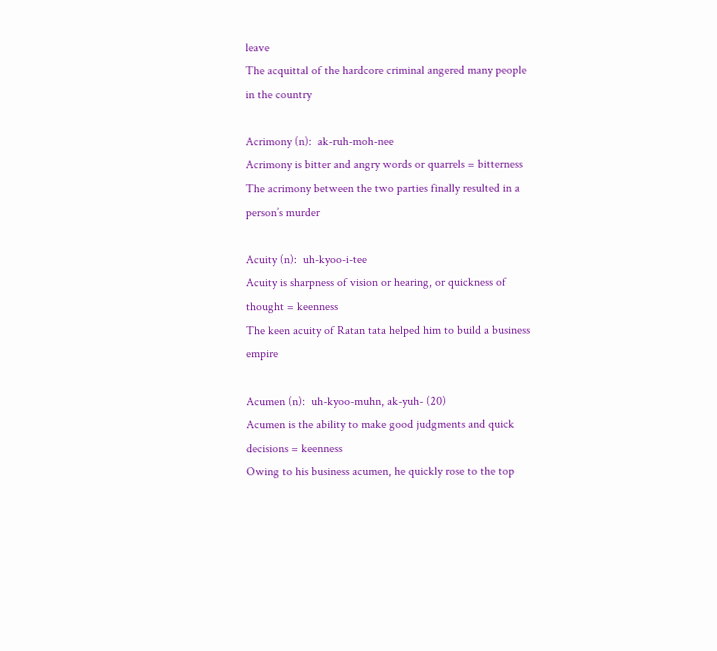leave
The acquittal of the hardcore criminal angered many people in the country

Acrimony (n):  ak-ruh-moh-nee
Acrimony is bitter and angry words or quarrels = bitterness
The acrimony between the two parties finally resulted in a person’s murder

Acuity (n):  uh-kyoo-i-tee
Acuity is sharpness of vision or hearing, or quickness of thought = keenness
The keen acuity of Ratan tata helped him to build a business empire

Acumen (n):  uh-kyoo-muhn, ak-yuh- (20)
Acumen is the ability to make good judgments and quick decisions = keenness
Owing to his business acumen, he quickly rose to the top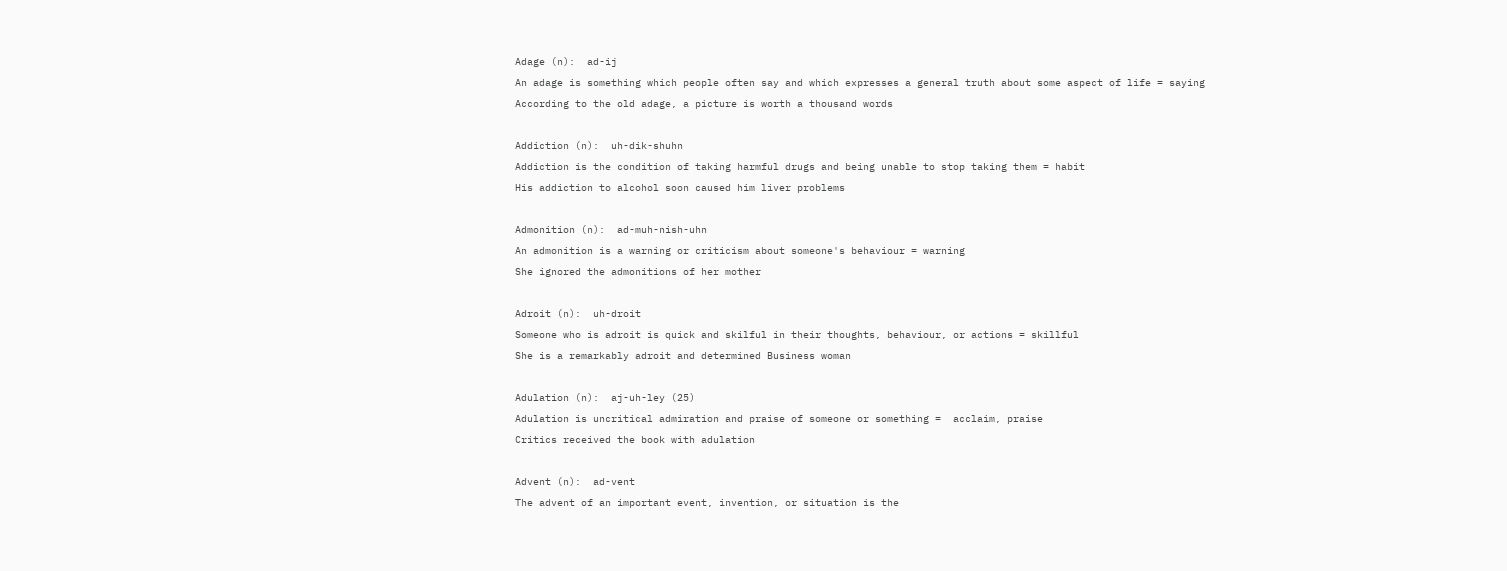Adage (n):  ad-ij
An adage is something which people often say and which expresses a general truth about some aspect of life = saying
According to the old adage, a picture is worth a thousand words

Addiction (n):  uh-dik-shuhn
Addiction is the condition of taking harmful drugs and being unable to stop taking them = habit
His addiction to alcohol soon caused him liver problems

Admonition (n):  ad-muh-nish-uhn
An admonition is a warning or criticism about someone's behaviour = warning
She ignored the admonitions of her mother

Adroit (n):  uh-droit
Someone who is adroit is quick and skilful in their thoughts, behaviour, or actions = skillful
She is a remarkably adroit and determined Business woman

Adulation (n):  aj-uh-ley (25)
Adulation is uncritical admiration and praise of someone or something =  acclaim, praise
Critics received the book with adulation

Advent (n):  ad-vent
The advent of an important event, invention, or situation is the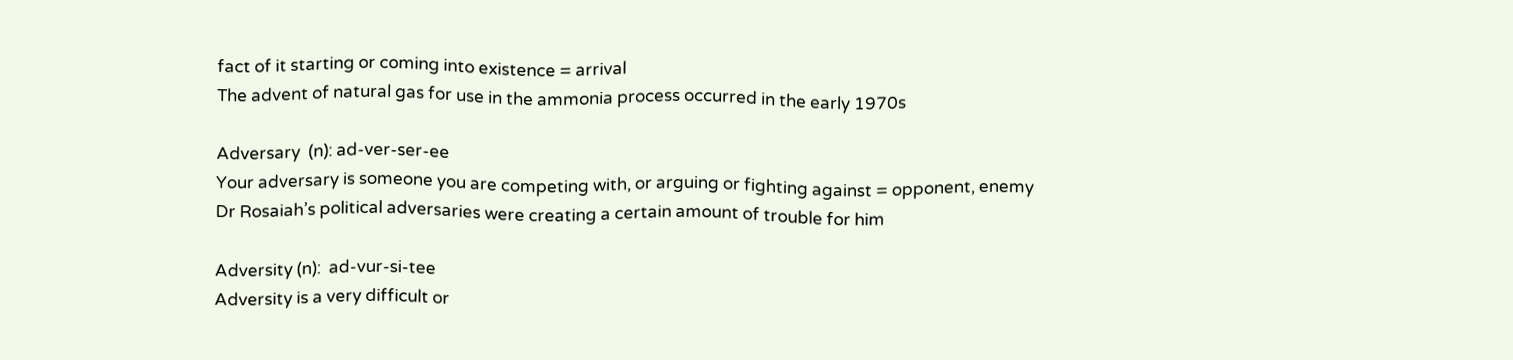fact of it starting or coming into existence = arrival
The advent of natural gas for use in the ammonia process occurred in the early 1970s

Adversary  (n): ad-ver-ser-ee
Your adversary is someone you are competing with, or arguing or fighting against = opponent, enemy
Dr Rosaiah’s political adversaries were creating a certain amount of trouble for him

Adversity (n):  ad-vur-si-tee
Adversity is a very difficult or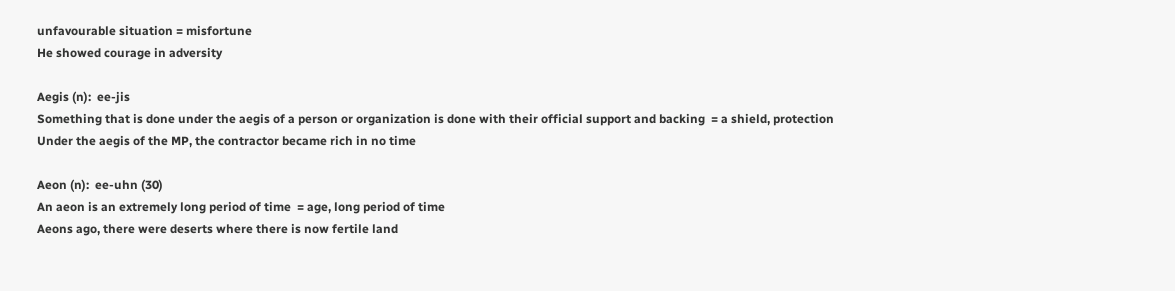unfavourable situation = misfortune
He showed courage in adversity

Aegis (n):  ee-jis
Something that is done under the aegis of a person or organization is done with their official support and backing  = a shield, protection
Under the aegis of the MP, the contractor became rich in no time

Aeon (n):  ee-uhn (30)
An aeon is an extremely long period of time  = age, long period of time
Aeons ago, there were deserts where there is now fertile land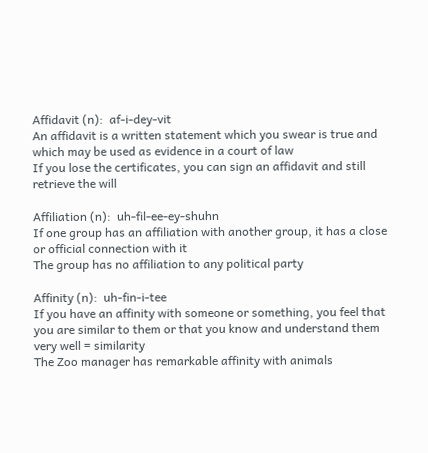Affidavit (n):  af-i-dey-vit
An affidavit is a written statement which you swear is true and which may be used as evidence in a court of law
If you lose the certificates, you can sign an affidavit and still retrieve the will

Affiliation (n):  uh-fil-ee-ey-shuhn
If one group has an affiliation with another group, it has a close or official connection with it
The group has no affiliation to any political party

Affinity (n):  uh-fin-i-tee
If you have an affinity with someone or something, you feel that you are similar to them or that you know and understand them very well = similarity
The Zoo manager has remarkable affinity with animals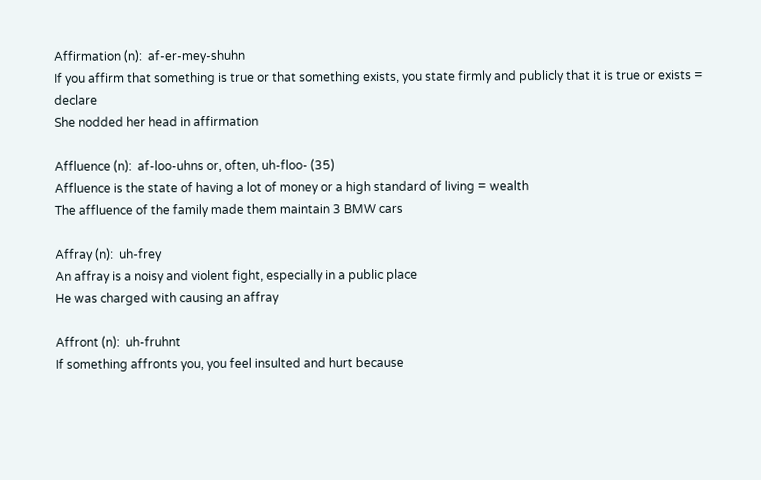Affirmation (n):  af-er-mey-shuhn
If you affirm that something is true or that something exists, you state firmly and publicly that it is true or exists = declare
She nodded her head in affirmation

Affluence (n):  af-loo-uhns or, often, uh-floo- (35)
Affluence is the state of having a lot of money or a high standard of living = wealth
The affluence of the family made them maintain 3 BMW cars

Affray (n):  uh-frey
An affray is a noisy and violent fight, especially in a public place
He was charged with causing an affray

Affront (n):  uh-fruhnt
If something affronts you, you feel insulted and hurt because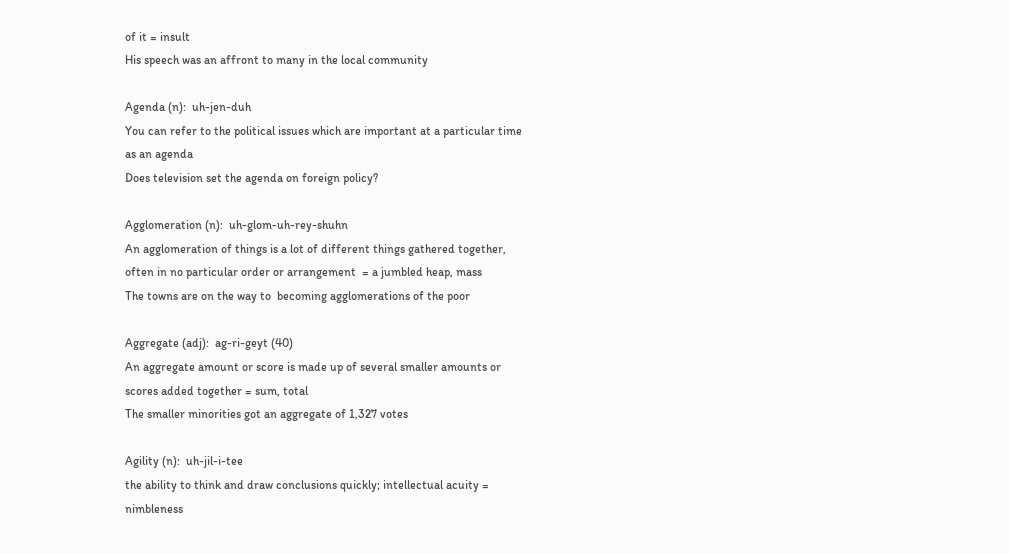of it = insult
His speech was an affront to many in the local community

Agenda (n):  uh-jen-duh
You can refer to the political issues which are important at a particular time as an agenda
Does television set the agenda on foreign policy?

Agglomeration (n):  uh-glom-uh-rey-shuhn
An agglomeration of things is a lot of different things gathered together, often in no particular order or arrangement  = a jumbled heap, mass
The towns are on the way to  becoming agglomerations of the poor

Aggregate (adj):  ag-ri-geyt (40)
An aggregate amount or score is made up of several smaller amounts or scores added together = sum, total
The smaller minorities got an aggregate of 1,327 votes

Agility (n):  uh-jil-i-tee
the ability to think and draw conclusions quickly; intellectual acuity = nimbleness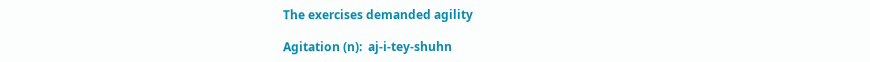The exercises demanded agility

Agitation (n):  aj-i-tey-shuhn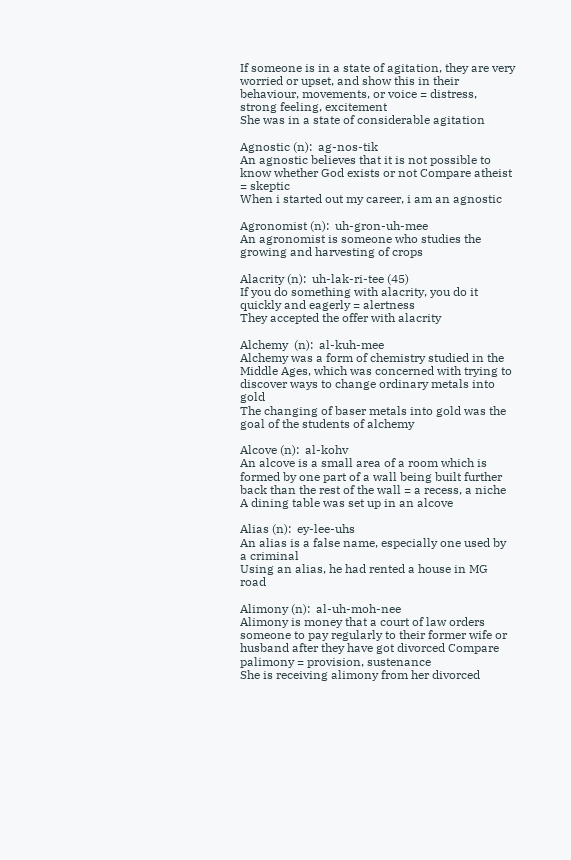If someone is in a state of agitation, they are very worried or upset, and show this in their behaviour, movements, or voice = distress, strong feeling, excitement
She was in a state of considerable agitation

Agnostic (n):  ag-nos-tik
An agnostic believes that it is not possible to know whether God exists or not Compare atheist = skeptic
When i started out my career, i am an agnostic

Agronomist (n):  uh-gron-uh-mee
An agronomist is someone who studies the growing and harvesting of crops

Alacrity (n):  uh-lak-ri-tee (45)
If you do something with alacrity, you do it quickly and eagerly = alertness
They accepted the offer with alacrity

Alchemy  (n):  al-kuh-mee
Alchemy was a form of chemistry studied in the Middle Ages, which was concerned with trying to discover ways to change ordinary metals into gold
The changing of baser metals into gold was the goal of the students of alchemy

Alcove (n):  al-kohv
An alcove is a small area of a room which is formed by one part of a wall being built further back than the rest of the wall = a recess, a niche
A dining table was set up in an alcove

Alias (n):  ey-lee-uhs
An alias is a false name, especially one used by a criminal
Using an alias, he had rented a house in MG road

Alimony (n):  al-uh-moh-nee
Alimony is money that a court of law orders someone to pay regularly to their former wife or husband after they have got divorced Compare palimony = provision, sustenance
She is receiving alimony from her divorced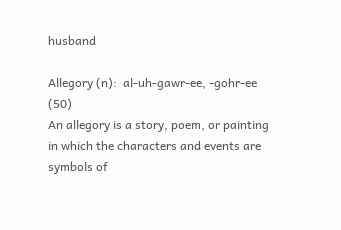husband

Allegory (n):  al-uh-gawr-ee, -gohr-ee (50)
An allegory is a story, poem, or painting in which the characters and events are symbols of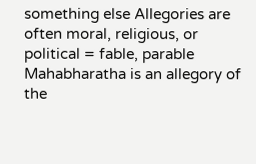something else Allegories are often moral, religious, or political = fable, parable
Mahabharatha is an allegory of the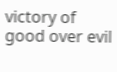victory of good over evil